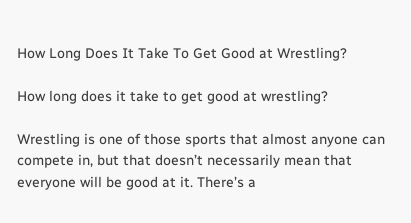How Long Does It Take To Get Good at Wrestling?

How long does it take to get good at wrestling?

Wrestling is one of those sports that almost anyone can compete in, but that doesn’t necessarily mean that everyone will be good at it. There’s a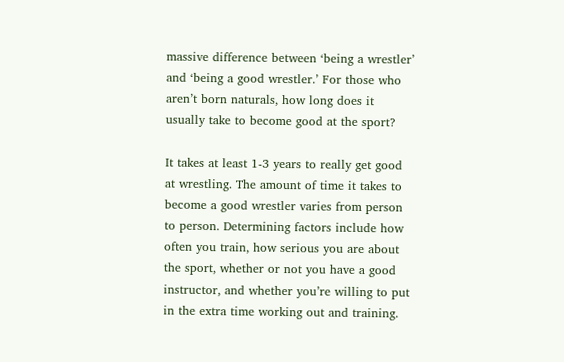massive difference between ‘being a wrestler’ and ‘being a good wrestler.’ For those who aren’t born naturals, how long does it usually take to become good at the sport?

It takes at least 1-3 years to really get good at wrestling. The amount of time it takes to become a good wrestler varies from person to person. Determining factors include how often you train, how serious you are about the sport, whether or not you have a good instructor, and whether you’re willing to put in the extra time working out and training.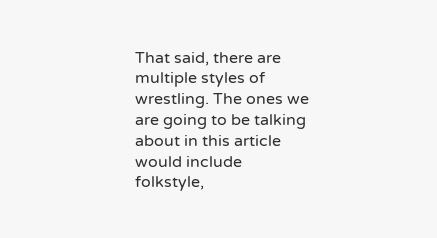That said, there are multiple styles of wrestling. The ones we are going to be talking about in this article would include folkstyle,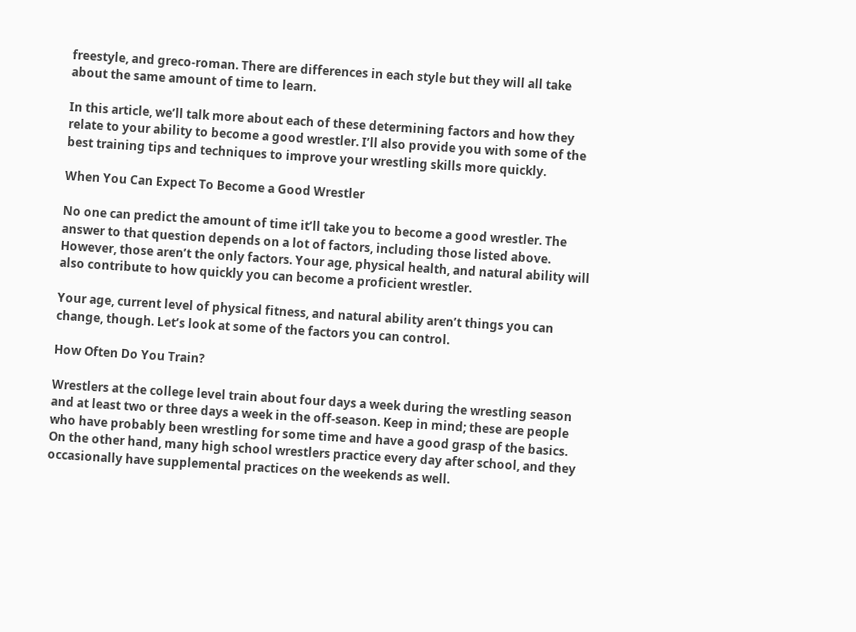freestyle, and greco-roman. There are differences in each style but they will all take about the same amount of time to learn.

In this article, we’ll talk more about each of these determining factors and how they relate to your ability to become a good wrestler. I’ll also provide you with some of the best training tips and techniques to improve your wrestling skills more quickly.

When You Can Expect To Become a Good Wrestler

No one can predict the amount of time it’ll take you to become a good wrestler. The answer to that question depends on a lot of factors, including those listed above. However, those aren’t the only factors. Your age, physical health, and natural ability will also contribute to how quickly you can become a proficient wrestler.

Your age, current level of physical fitness, and natural ability aren’t things you can change, though. Let’s look at some of the factors you can control.

How Often Do You Train?

Wrestlers at the college level train about four days a week during the wrestling season and at least two or three days a week in the off-season. Keep in mind; these are people who have probably been wrestling for some time and have a good grasp of the basics. On the other hand, many high school wrestlers practice every day after school, and they occasionally have supplemental practices on the weekends as well.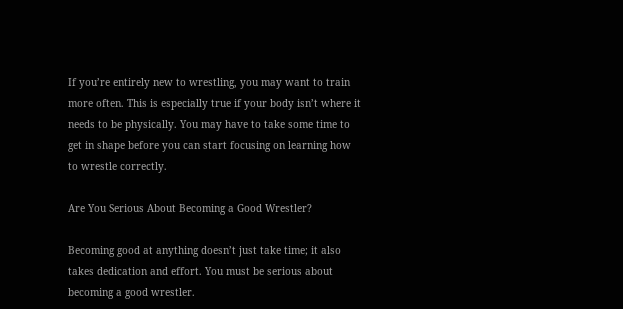If you’re entirely new to wrestling, you may want to train more often. This is especially true if your body isn’t where it needs to be physically. You may have to take some time to get in shape before you can start focusing on learning how to wrestle correctly.

Are You Serious About Becoming a Good Wrestler?

Becoming good at anything doesn’t just take time; it also takes dedication and effort. You must be serious about becoming a good wrestler.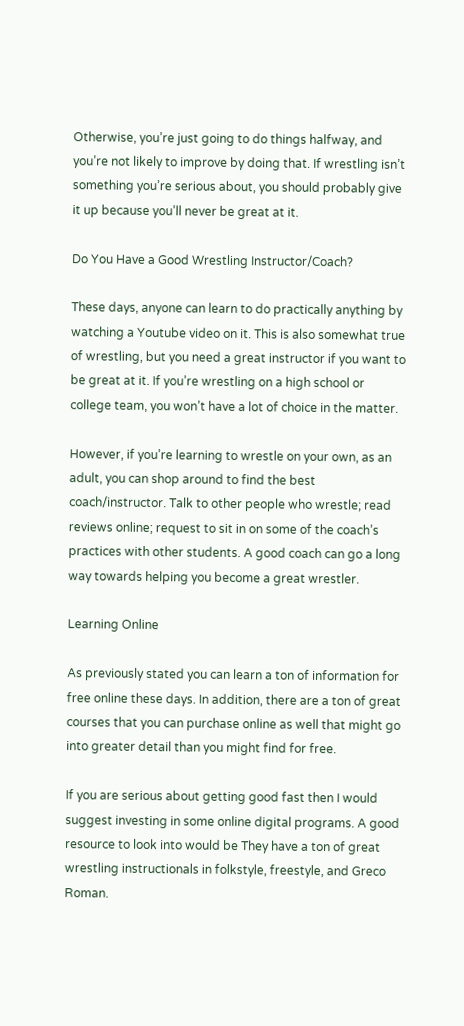Otherwise, you’re just going to do things halfway, and you’re not likely to improve by doing that. If wrestling isn’t something you’re serious about, you should probably give it up because you’ll never be great at it.

Do You Have a Good Wrestling Instructor/Coach?

These days, anyone can learn to do practically anything by watching a Youtube video on it. This is also somewhat true of wrestling, but you need a great instructor if you want to be great at it. If you’re wrestling on a high school or college team, you won’t have a lot of choice in the matter.

However, if you’re learning to wrestle on your own, as an adult, you can shop around to find the best coach/instructor. Talk to other people who wrestle; read reviews online; request to sit in on some of the coach’s practices with other students. A good coach can go a long way towards helping you become a great wrestler.

Learning Online

As previously stated you can learn a ton of information for free online these days. In addition, there are a ton of great courses that you can purchase online as well that might go into greater detail than you might find for free.

If you are serious about getting good fast then I would suggest investing in some online digital programs. A good resource to look into would be They have a ton of great wrestling instructionals in folkstyle, freestyle, and Greco Roman.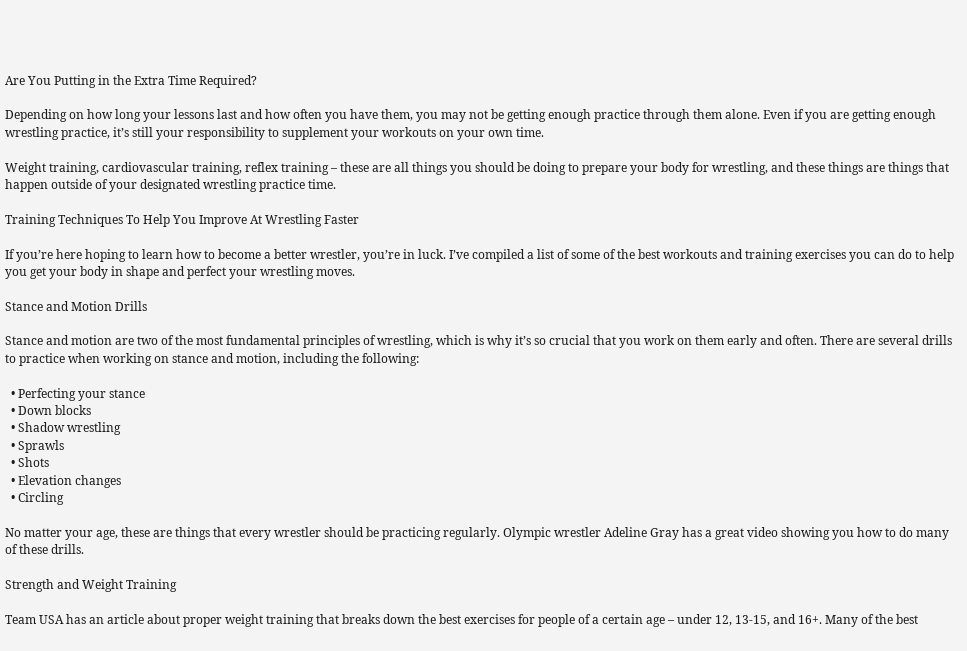Are You Putting in the Extra Time Required?

Depending on how long your lessons last and how often you have them, you may not be getting enough practice through them alone. Even if you are getting enough wrestling practice, it’s still your responsibility to supplement your workouts on your own time.

Weight training, cardiovascular training, reflex training – these are all things you should be doing to prepare your body for wrestling, and these things are things that happen outside of your designated wrestling practice time.

Training Techniques To Help You Improve At Wrestling Faster

If you’re here hoping to learn how to become a better wrestler, you’re in luck. I’ve compiled a list of some of the best workouts and training exercises you can do to help you get your body in shape and perfect your wrestling moves.

Stance and Motion Drills

Stance and motion are two of the most fundamental principles of wrestling, which is why it’s so crucial that you work on them early and often. There are several drills to practice when working on stance and motion, including the following:

  • Perfecting your stance
  • Down blocks
  • Shadow wrestling
  • Sprawls
  • Shots
  • Elevation changes
  • Circling

No matter your age, these are things that every wrestler should be practicing regularly. Olympic wrestler Adeline Gray has a great video showing you how to do many of these drills.

Strength and Weight Training

Team USA has an article about proper weight training that breaks down the best exercises for people of a certain age – under 12, 13-15, and 16+. Many of the best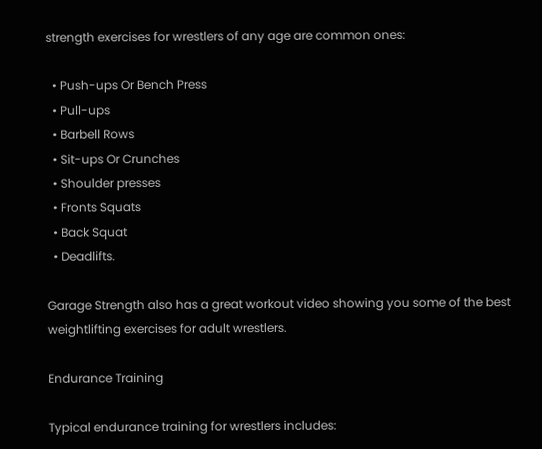strength exercises for wrestlers of any age are common ones:

  • Push-ups Or Bench Press
  • Pull-ups
  • Barbell Rows
  • Sit-ups Or Crunches
  • Shoulder presses
  • Fronts Squats
  • Back Squat
  • Deadlifts.

Garage Strength also has a great workout video showing you some of the best weightlifting exercises for adult wrestlers.

Endurance Training

Typical endurance training for wrestlers includes: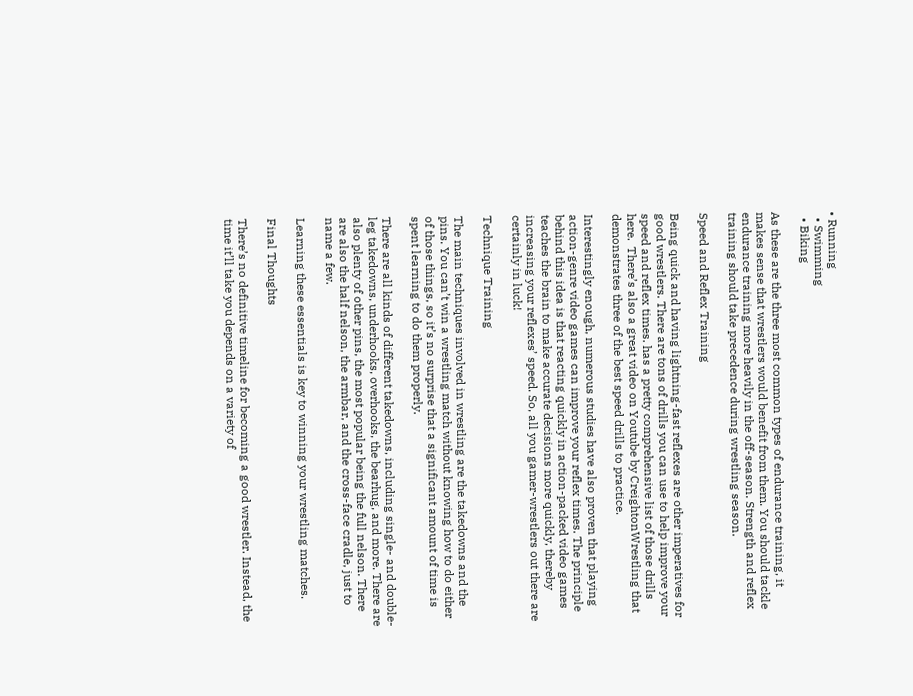• Running
  • Swimming
  • Biking

As these are the three most common types of endurance training, it makes sense that wrestlers would benefit from them. You should tackle endurance training more heavily in the off-season. Strength and reflex training should take precedence during wrestling season.

Speed and Reflex Training

Being quick and having lightning-fast reflexes are other imperatives for good wrestlers. There are tons of drills you can use to help improve your speed and reflex times. has a pretty comprehensive list of those drills here.  There’s also a great video on Youtube by CreightonWrestling that demonstrates three of the best speed drills to practice.

Interestingly enough, numerous studies have also proven that playing action-genre video games can improve your reflex times. The principle behind this idea is that reacting quickly in action-packed video games teaches the brain to make accurate decisions more quickly, thereby increasing your reflexes’ speed. So, all you gamer-wrestlers out there are certainly in luck!

Technique Training

The main techniques involved in wrestling are the takedowns and the pins. You can’t win a wrestling match without knowing how to do either of those things, so it’s no surprise that a significant amount of time is spent learning to do them properly.

There are all kinds of different takedowns, including single- and double-leg takedowns, underhooks, overhooks, the bearhug, and more. There are also plenty of other pins, the most popular being the full nelson. There are also the half nelson, the armbar, and the cross-face cradle, just to name a few.

Learning these essentials is key to winning your wrestling matches.

Final Thoughts

There’s no definitive timeline for becoming a good wrestler. Instead, the time it’ll take you depends on a variety of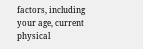factors, including your age, current physical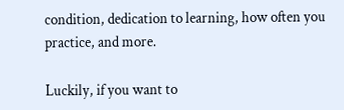condition, dedication to learning, how often you practice, and more.

Luckily, if you want to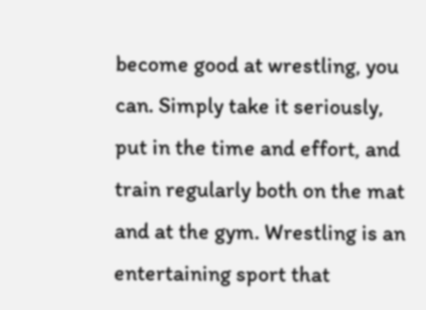become good at wrestling, you can. Simply take it seriously, put in the time and effort, and train regularly both on the mat and at the gym. Wrestling is an entertaining sport that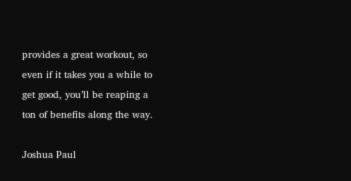provides a great workout, so even if it takes you a while to get good, you’ll be reaping a ton of benefits along the way.

Joshua Paul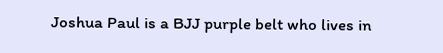Joshua Paul is a BJJ purple belt who lives in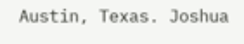Austin, Texas. Joshua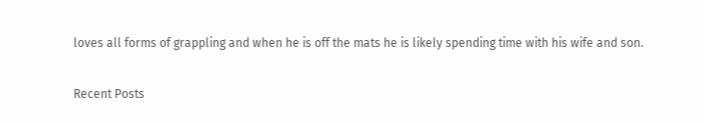loves all forms of grappling and when he is off the mats he is likely spending time with his wife and son.

Recent Posts